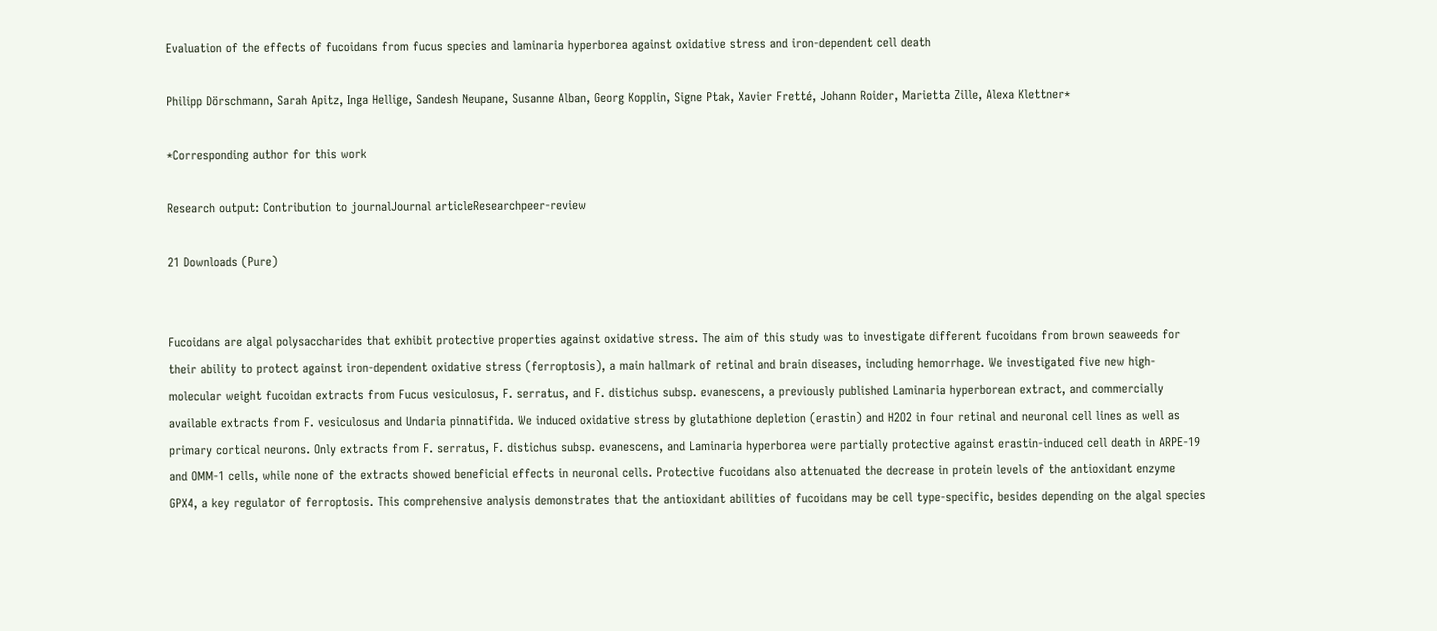Evaluation of the effects of fucoidans from fucus species and laminaria hyperborea against oxidative stress and iron-dependent cell death

Philipp Dörschmann, Sarah Apitz, Inga Hellige, Sandesh Neupane, Susanne Alban, Georg Kopplin, Signe Ptak, Xavier Fretté, Johann Roider, Marietta Zille, Alexa Klettner*

*Corresponding author for this work

Research output: Contribution to journalJournal articleResearchpeer-review

21 Downloads (Pure)


Fucoidans are algal polysaccharides that exhibit protective properties against oxidative stress. The aim of this study was to investigate different fucoidans from brown seaweeds for their ability to protect against iron-dependent oxidative stress (ferroptosis), a main hallmark of retinal and brain diseases, including hemorrhage. We investigated five new high-molecular weight fucoidan extracts from Fucus vesiculosus, F. serratus, and F. distichus subsp. evanescens, a previously published Laminaria hyperborean extract, and commercially available extracts from F. vesiculosus and Undaria pinnatifida. We induced oxidative stress by glutathione depletion (erastin) and H2O2 in four retinal and neuronal cell lines as well as primary cortical neurons. Only extracts from F. serratus, F. distichus subsp. evanescens, and Laminaria hyperborea were partially protective against erastin-induced cell death in ARPE-19 and OMM-1 cells, while none of the extracts showed beneficial effects in neuronal cells. Protective fucoidans also attenuated the decrease in protein levels of the antioxidant enzyme GPX4, a key regulator of ferroptosis. This comprehensive analysis demonstrates that the antioxidant abilities of fucoidans may be cell type-specific, besides depending on the algal species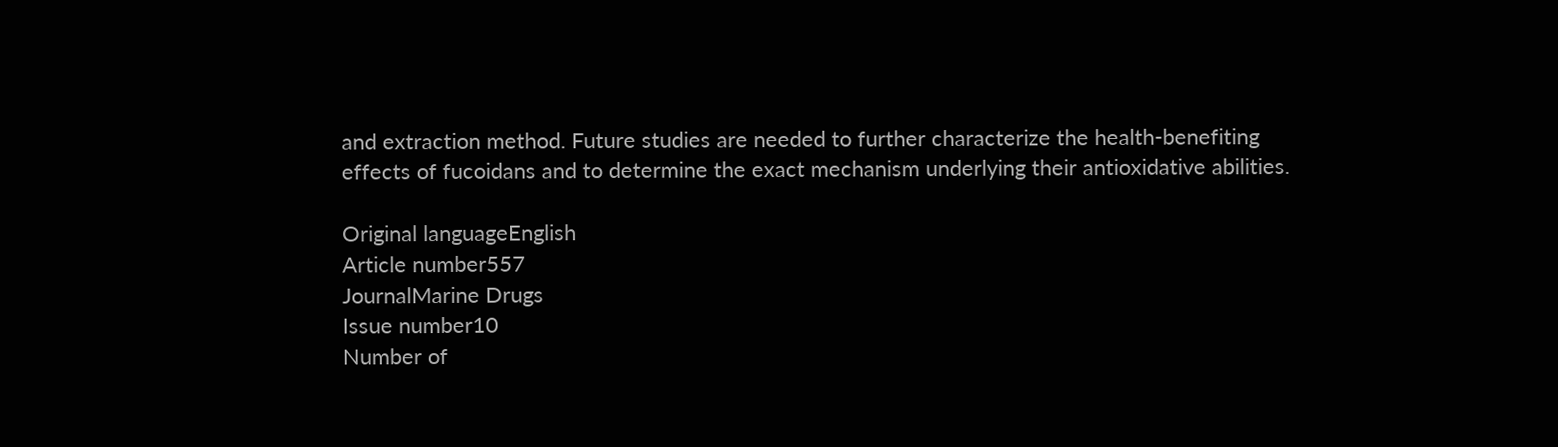and extraction method. Future studies are needed to further characterize the health-benefiting effects of fucoidans and to determine the exact mechanism underlying their antioxidative abilities.

Original languageEnglish
Article number557
JournalMarine Drugs
Issue number10
Number of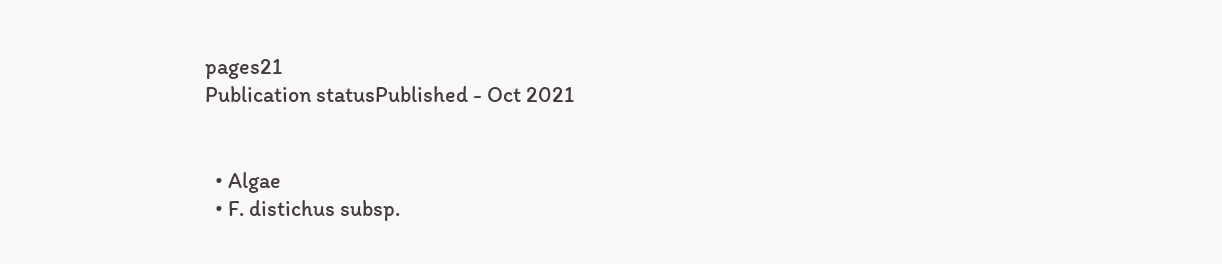pages21
Publication statusPublished - Oct 2021


  • Algae
  • F. distichus subsp.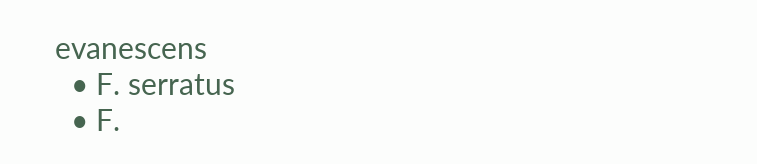evanescens
  • F. serratus
  • F.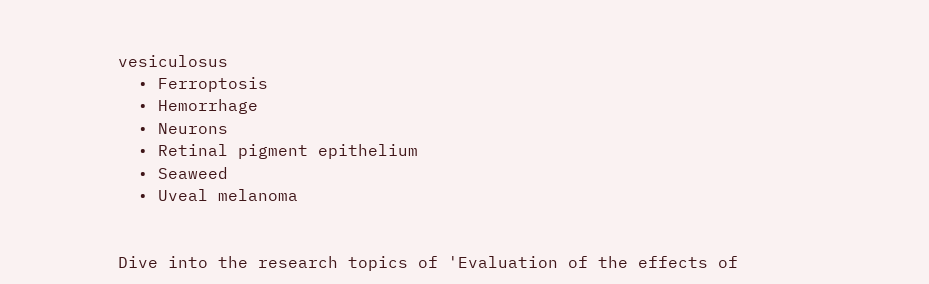vesiculosus
  • Ferroptosis
  • Hemorrhage
  • Neurons
  • Retinal pigment epithelium
  • Seaweed
  • Uveal melanoma


Dive into the research topics of 'Evaluation of the effects of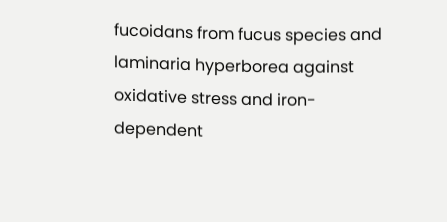fucoidans from fucus species and laminaria hyperborea against oxidative stress and iron-dependent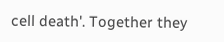cell death'. Together they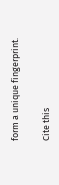form a unique fingerprint.

Cite this